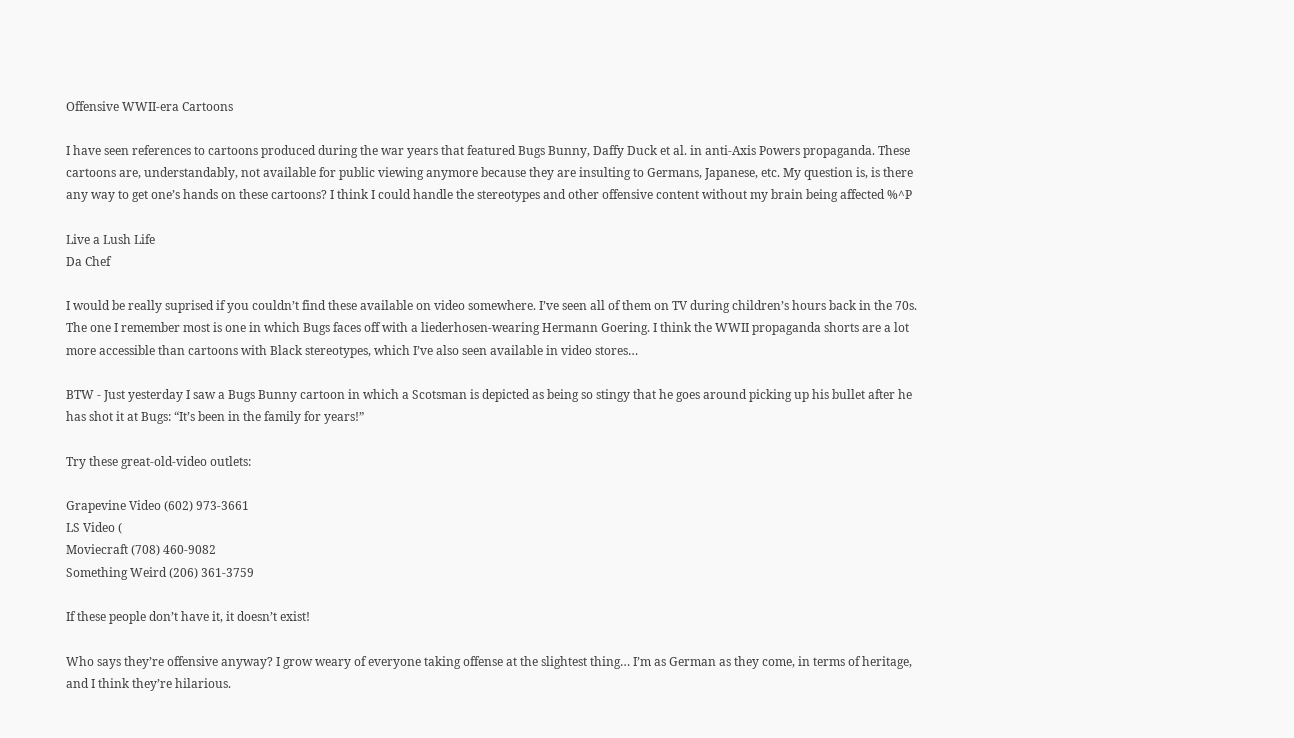Offensive WWII-era Cartoons

I have seen references to cartoons produced during the war years that featured Bugs Bunny, Daffy Duck et al. in anti-Axis Powers propaganda. These cartoons are, understandably, not available for public viewing anymore because they are insulting to Germans, Japanese, etc. My question is, is there any way to get one’s hands on these cartoons? I think I could handle the stereotypes and other offensive content without my brain being affected %^P

Live a Lush Life
Da Chef

I would be really suprised if you couldn’t find these available on video somewhere. I’ve seen all of them on TV during children’s hours back in the 70s. The one I remember most is one in which Bugs faces off with a liederhosen-wearing Hermann Goering. I think the WWII propaganda shorts are a lot more accessible than cartoons with Black stereotypes, which I’ve also seen available in video stores…

BTW - Just yesterday I saw a Bugs Bunny cartoon in which a Scotsman is depicted as being so stingy that he goes around picking up his bullet after he has shot it at Bugs: “It’s been in the family for years!”

Try these great-old-video outlets:

Grapevine Video (602) 973-3661
LS Video (
Moviecraft (708) 460-9082
Something Weird (206) 361-3759

If these people don’t have it, it doesn’t exist!

Who says they’re offensive anyway? I grow weary of everyone taking offense at the slightest thing… I’m as German as they come, in terms of heritage, and I think they’re hilarious.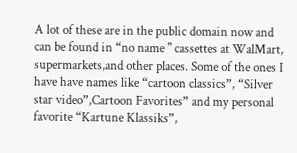A lot of these are in the public domain now and can be found in “no name " cassettes at WalMart, supermarkets,and other places. Some of the ones I have have names like “cartoon classics”, “Silver star video”,Cartoon Favorites” and my personal favorite “Kartune Klassiks”,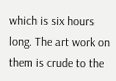which is six hours long. The art work on them is crude to the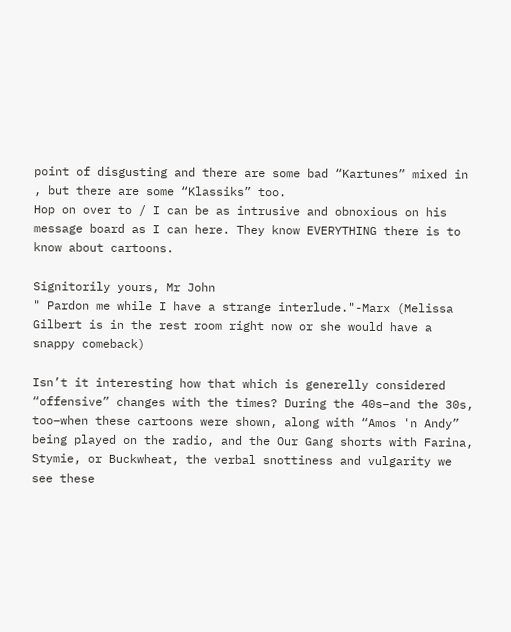point of disgusting and there are some bad “Kartunes” mixed in , but there are some “Klassiks” too.
Hop on over to / I can be as intrusive and obnoxious on his message board as I can here. They know EVERYTHING there is to know about cartoons.

Signitorily yours, Mr John
" Pardon me while I have a strange interlude."-Marx (Melissa Gilbert is in the rest room right now or she would have a snappy comeback)

Isn’t it interesting how that which is generelly considered “offensive” changes with the times? During the 40s–and the 30s, too–when these cartoons were shown, along with “Amos 'n Andy” being played on the radio, and the Our Gang shorts with Farina, Stymie, or Buckwheat, the verbal snottiness and vulgarity we see these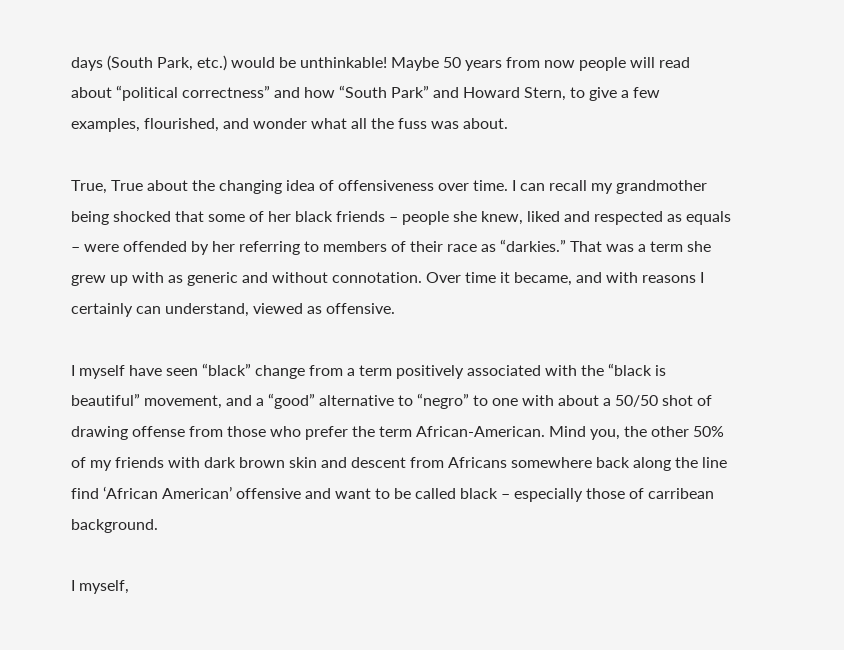days (South Park, etc.) would be unthinkable! Maybe 50 years from now people will read about “political correctness” and how “South Park” and Howard Stern, to give a few examples, flourished, and wonder what all the fuss was about.

True, True about the changing idea of offensiveness over time. I can recall my grandmother being shocked that some of her black friends – people she knew, liked and respected as equals – were offended by her referring to members of their race as “darkies.” That was a term she grew up with as generic and without connotation. Over time it became, and with reasons I certainly can understand, viewed as offensive.

I myself have seen “black” change from a term positively associated with the “black is beautiful” movement, and a “good” alternative to “negro” to one with about a 50/50 shot of drawing offense from those who prefer the term African-American. Mind you, the other 50% of my friends with dark brown skin and descent from Africans somewhere back along the line find ‘African American’ offensive and want to be called black – especially those of carribean background.

I myself,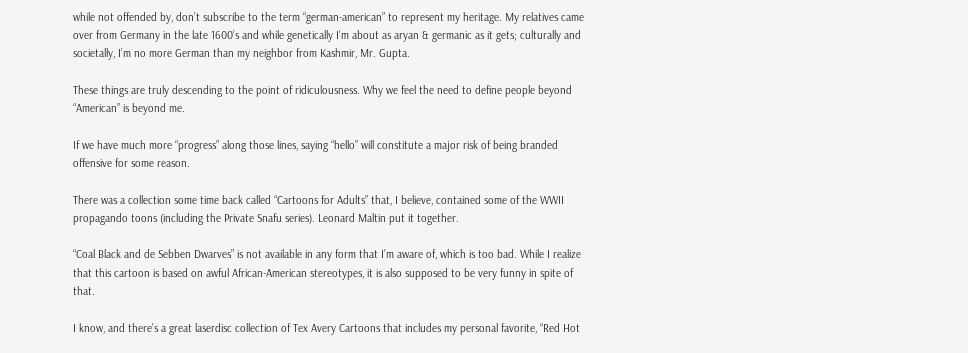while not offended by, don’t subscribe to the term “german-american” to represent my heritage. My relatives came over from Germany in the late 1600’s and while genetically I’m about as aryan & germanic as it gets; culturally and societally, I’m no more German than my neighbor from Kashmir, Mr. Gupta.

These things are truly descending to the point of ridiculousness. Why we feel the need to define people beyond “American” is beyond me.

If we have much more “progress” along those lines, saying “hello” will constitute a major risk of being branded offensive for some reason.

There was a collection some time back called “Cartoons for Adults” that, I believe, contained some of the WWII propagando toons (including the Private Snafu series). Leonard Maltin put it together.

“Coal Black and de Sebben Dwarves” is not available in any form that I’m aware of, which is too bad. While I realize that this cartoon is based on awful African-American stereotypes, it is also supposed to be very funny in spite of that.

I know, and there’s a great laserdisc collection of Tex Avery Cartoons that includes my personal favorite, “Red Hot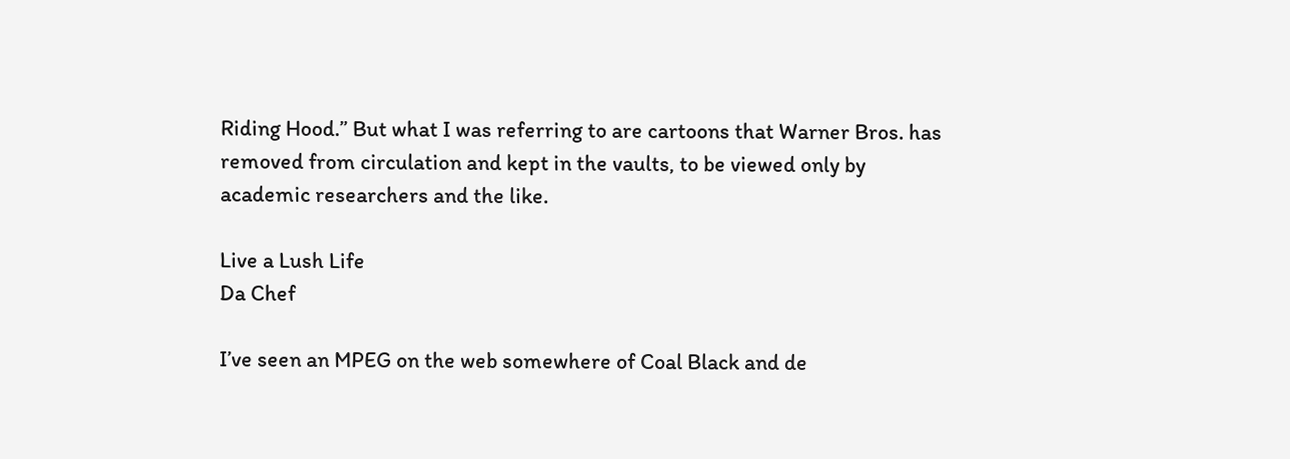Riding Hood.” But what I was referring to are cartoons that Warner Bros. has removed from circulation and kept in the vaults, to be viewed only by academic researchers and the like.

Live a Lush Life
Da Chef

I’ve seen an MPEG on the web somewhere of Coal Black and de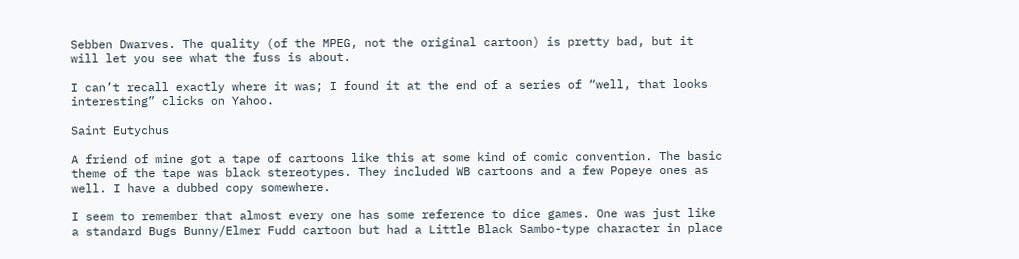Sebben Dwarves. The quality (of the MPEG, not the original cartoon) is pretty bad, but it will let you see what the fuss is about.

I can’t recall exactly where it was; I found it at the end of a series of “well, that looks interesting” clicks on Yahoo.

Saint Eutychus

A friend of mine got a tape of cartoons like this at some kind of comic convention. The basic theme of the tape was black stereotypes. They included WB cartoons and a few Popeye ones as well. I have a dubbed copy somewhere.

I seem to remember that almost every one has some reference to dice games. One was just like a standard Bugs Bunny/Elmer Fudd cartoon but had a Little Black Sambo-type character in place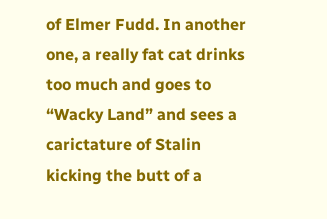of Elmer Fudd. In another one, a really fat cat drinks too much and goes to “Wacky Land” and sees a carictature of Stalin kicking the butt of a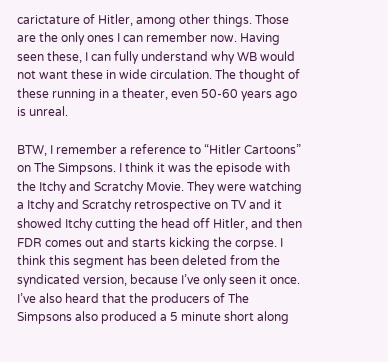carictature of Hitler, among other things. Those are the only ones I can remember now. Having seen these, I can fully understand why WB would not want these in wide circulation. The thought of these running in a theater, even 50-60 years ago is unreal.

BTW, I remember a reference to “Hitler Cartoons” on The Simpsons. I think it was the episode with the Itchy and Scratchy Movie. They were watching a Itchy and Scratchy retrospective on TV and it showed Itchy cutting the head off Hitler, and then FDR comes out and starts kicking the corpse. I think this segment has been deleted from the syndicated version, because I’ve only seen it once. I’ve also heard that the producers of The Simpsons also produced a 5 minute short along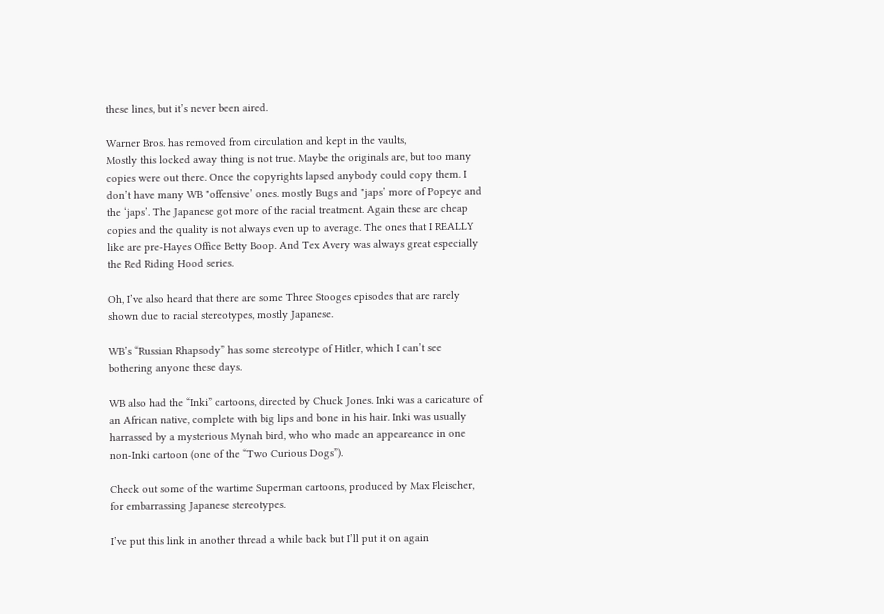these lines, but it’s never been aired.

Warner Bros. has removed from circulation and kept in the vaults,
Mostly this locked away thing is not true. Maybe the originals are, but too many copies were out there. Once the copyrights lapsed anybody could copy them. I don’t have many WB "offensive’ ones. mostly Bugs and "japs’ more of Popeye and the ‘japs’. The Japanese got more of the racial treatment. Again these are cheap copies and the quality is not always even up to average. The ones that I REALLY like are pre-Hayes Office Betty Boop. And Tex Avery was always great especially the Red Riding Hood series.

Oh, I’ve also heard that there are some Three Stooges episodes that are rarely shown due to racial stereotypes, mostly Japanese.

WB’s “Russian Rhapsody” has some stereotype of Hitler, which I can’t see bothering anyone these days.

WB also had the “Inki” cartoons, directed by Chuck Jones. Inki was a caricature of an African native, complete with big lips and bone in his hair. Inki was usually harrassed by a mysterious Mynah bird, who who made an appeareance in one non-Inki cartoon (one of the “Two Curious Dogs”).

Check out some of the wartime Superman cartoons, produced by Max Fleischer, for embarrassing Japanese stereotypes.

I’ve put this link in another thread a while back but I’ll put it on again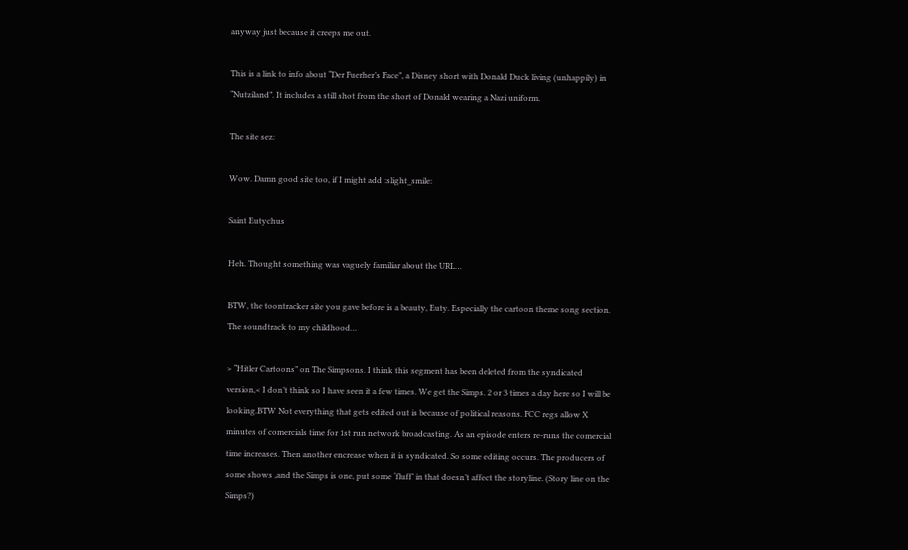anyway just because it creeps me out.

This is a link to info about “Der Fuerher’s Face”, a Disney short with Donald Duck living (unhappily) in “Nutziland”. It includes a still shot from the short of Donald wearing a Nazi uniform.

The site sez:

Wow. Damn good site too, if I might add :slight_smile:

Saint Eutychus

Heh. Thought something was vaguely familiar about the URL…

BTW, the toontracker site you gave before is a beauty, Euty. Especially the cartoon theme song section. The soundtrack to my childhood…

> “Hitler Cartoons” on The Simpsons. I think this segment has been deleted from the syndicated version,< I don’t think so I have seen it a few times. We get the Simps. 2 or 3 times a day here so I will be looking.BTW Not everything that gets edited out is because of political reasons. FCC regs allow X minutes of comercials time for 1st run network broadcasting. As an episode enters re-runs the comercial time increases. Then another encrease when it is syndicated. So some editing occurs. The producers of some shows ,and the Simps is one, put some ‘fluff’ in that doesn’t affect the storyline. (Story line on the Simps?)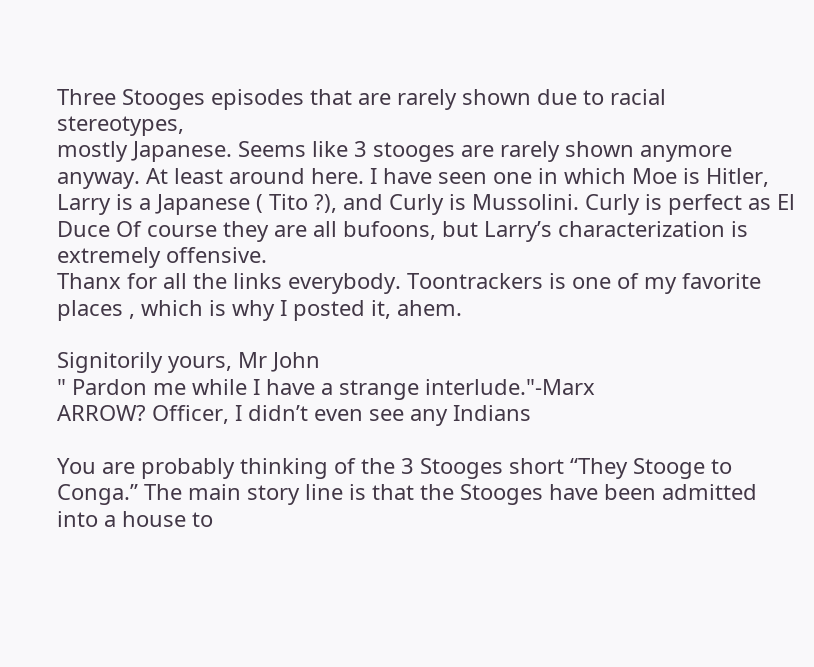Three Stooges episodes that are rarely shown due to racial stereotypes,
mostly Japanese. Seems like 3 stooges are rarely shown anymore anyway. At least around here. I have seen one in which Moe is Hitler, Larry is a Japanese ( Tito ?), and Curly is Mussolini. Curly is perfect as El Duce Of course they are all bufoons, but Larry’s characterization is extremely offensive.
Thanx for all the links everybody. Toontrackers is one of my favorite places , which is why I posted it, ahem.

Signitorily yours, Mr John
" Pardon me while I have a strange interlude."-Marx
ARROW? Officer, I didn’t even see any Indians

You are probably thinking of the 3 Stooges short “They Stooge to Conga.” The main story line is that the Stooges have been admitted into a house to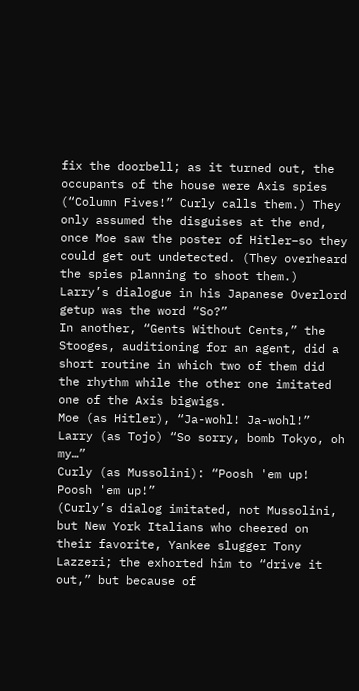fix the doorbell; as it turned out, the occupants of the house were Axis spies (“Column Fives!” Curly calls them.) They only assumed the disguises at the end, once Moe saw the poster of Hitler–so they could get out undetected. (They overheard the spies planning to shoot them.) Larry’s dialogue in his Japanese Overlord getup was the word “So?”
In another, “Gents Without Cents,” the Stooges, auditioning for an agent, did a short routine in which two of them did the rhythm while the other one imitated one of the Axis bigwigs.
Moe (as Hitler), “Ja-wohl! Ja-wohl!”
Larry (as Tojo) “So sorry, bomb Tokyo, oh my…”
Curly (as Mussolini): “Poosh 'em up! Poosh 'em up!”
(Curly’s dialog imitated, not Mussolini, but New York Italians who cheered on their favorite, Yankee slugger Tony Lazzeri; the exhorted him to “drive it out,” but because of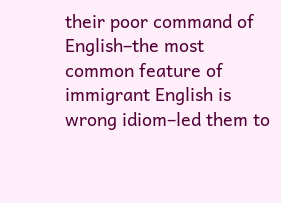their poor command of English–the most common feature of immigrant English is wrong idiom–led them to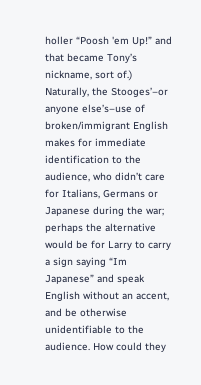holler “Poosh 'em Up!” and that became Tony’s nickname, sort of.)
Naturally, the Stooges’–or anyone else’s–use of broken/immigrant English makes for immediate identification to the audience, who didn’t care for Italians, Germans or Japanese during the war; perhaps the alternative would be for Larry to carry a sign saying “Im Japanese” and speak English without an accent, and be otherwise unidentifiable to the audience. How could they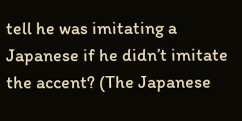tell he was imitating a Japanese if he didn’t imitate the accent? (The Japanese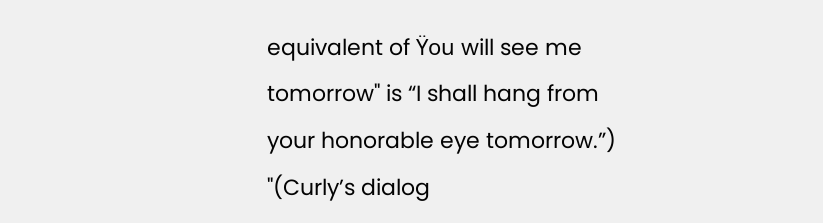equivalent of Ÿou will see me tomorrow" is “I shall hang from your honorable eye tomorrow.”)
"(Curly’s dialog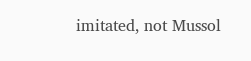imitated, not Mussol